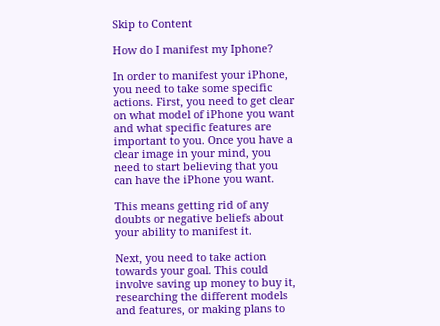Skip to Content

How do I manifest my Iphone?

In order to manifest your iPhone, you need to take some specific actions. First, you need to get clear on what model of iPhone you want and what specific features are important to you. Once you have a clear image in your mind, you need to start believing that you can have the iPhone you want.

This means getting rid of any doubts or negative beliefs about your ability to manifest it.

Next, you need to take action towards your goal. This could involve saving up money to buy it, researching the different models and features, or making plans to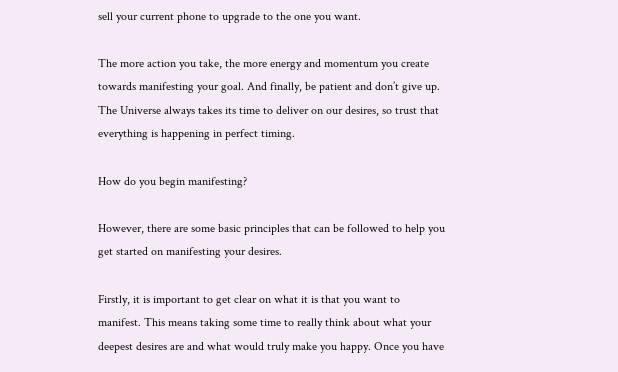sell your current phone to upgrade to the one you want.

The more action you take, the more energy and momentum you create towards manifesting your goal. And finally, be patient and don’t give up. The Universe always takes its time to deliver on our desires, so trust that everything is happening in perfect timing.

How do you begin manifesting?

However, there are some basic principles that can be followed to help you get started on manifesting your desires.

Firstly, it is important to get clear on what it is that you want to manifest. This means taking some time to really think about what your deepest desires are and what would truly make you happy. Once you have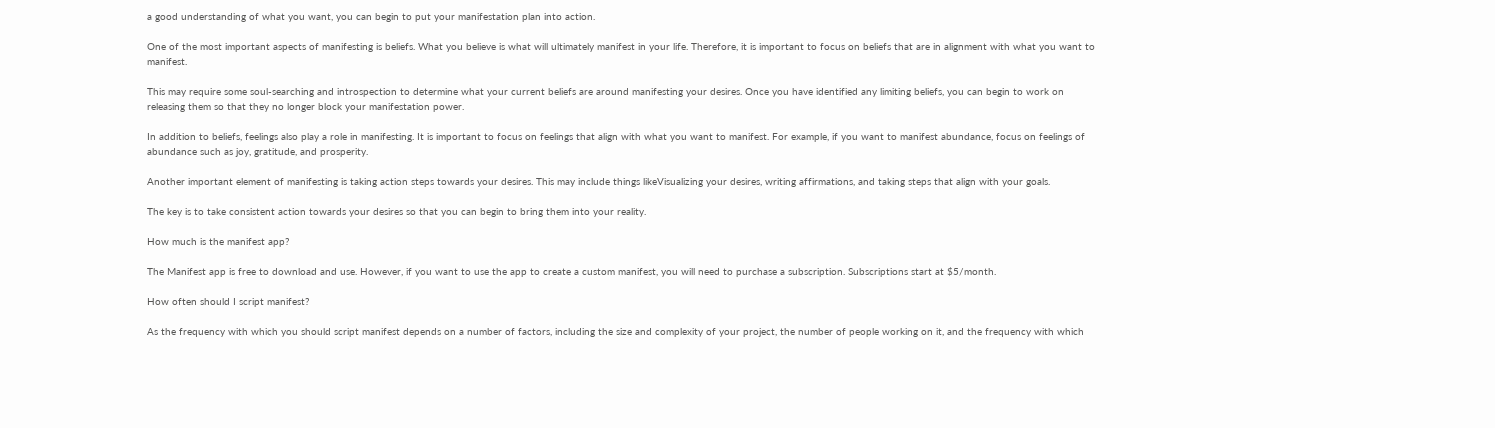a good understanding of what you want, you can begin to put your manifestation plan into action.

One of the most important aspects of manifesting is beliefs. What you believe is what will ultimately manifest in your life. Therefore, it is important to focus on beliefs that are in alignment with what you want to manifest.

This may require some soul-searching and introspection to determine what your current beliefs are around manifesting your desires. Once you have identified any limiting beliefs, you can begin to work on releasing them so that they no longer block your manifestation power.

In addition to beliefs, feelings also play a role in manifesting. It is important to focus on feelings that align with what you want to manifest. For example, if you want to manifest abundance, focus on feelings of abundance such as joy, gratitude, and prosperity.

Another important element of manifesting is taking action steps towards your desires. This may include things likeVisualizing your desires, writing affirmations, and taking steps that align with your goals.

The key is to take consistent action towards your desires so that you can begin to bring them into your reality.

How much is the manifest app?

The Manifest app is free to download and use. However, if you want to use the app to create a custom manifest, you will need to purchase a subscription. Subscriptions start at $5/month.

How often should I script manifest?

As the frequency with which you should script manifest depends on a number of factors, including the size and complexity of your project, the number of people working on it, and the frequency with which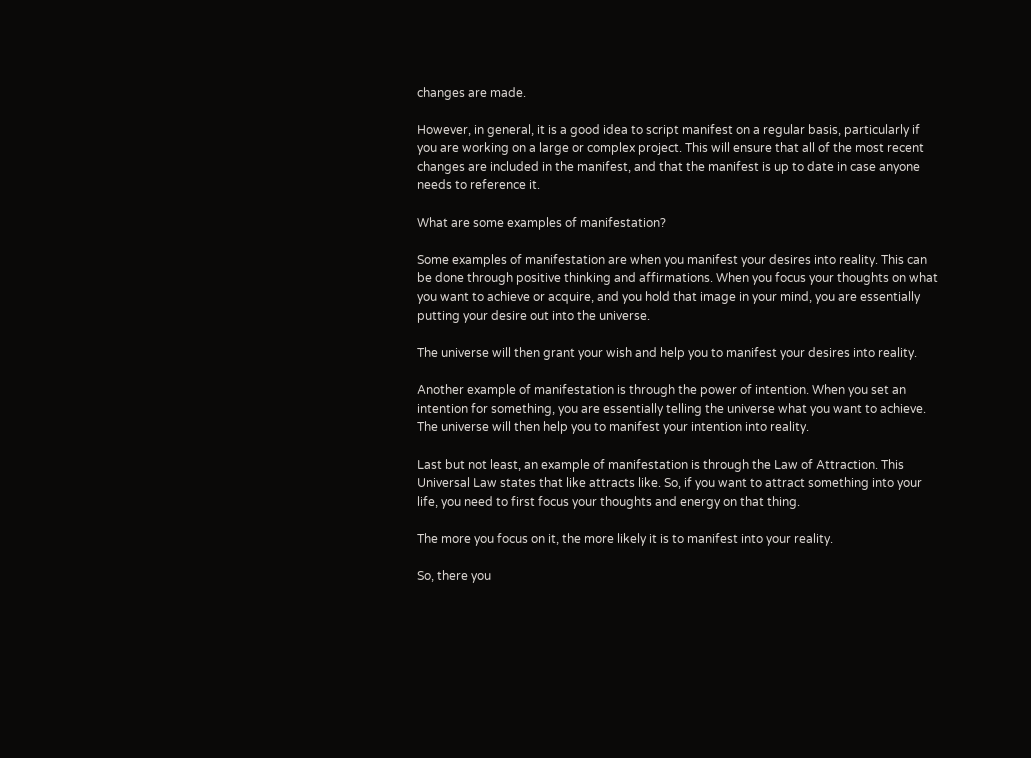changes are made.

However, in general, it is a good idea to script manifest on a regular basis, particularly if you are working on a large or complex project. This will ensure that all of the most recent changes are included in the manifest, and that the manifest is up to date in case anyone needs to reference it.

What are some examples of manifestation?

Some examples of manifestation are when you manifest your desires into reality. This can be done through positive thinking and affirmations. When you focus your thoughts on what you want to achieve or acquire, and you hold that image in your mind, you are essentially putting your desire out into the universe.

The universe will then grant your wish and help you to manifest your desires into reality.

Another example of manifestation is through the power of intention. When you set an intention for something, you are essentially telling the universe what you want to achieve. The universe will then help you to manifest your intention into reality.

Last but not least, an example of manifestation is through the Law of Attraction. This Universal Law states that like attracts like. So, if you want to attract something into your life, you need to first focus your thoughts and energy on that thing.

The more you focus on it, the more likely it is to manifest into your reality.

So, there you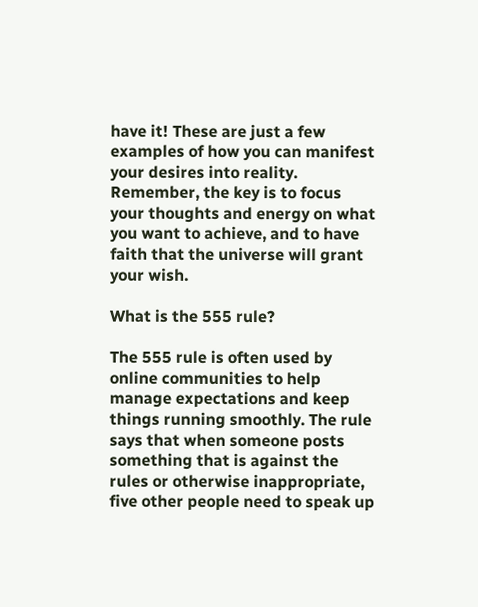have it! These are just a few examples of how you can manifest your desires into reality. Remember, the key is to focus your thoughts and energy on what you want to achieve, and to have faith that the universe will grant your wish.

What is the 555 rule?

The 555 rule is often used by online communities to help manage expectations and keep things running smoothly. The rule says that when someone posts something that is against the rules or otherwise inappropriate, five other people need to speak up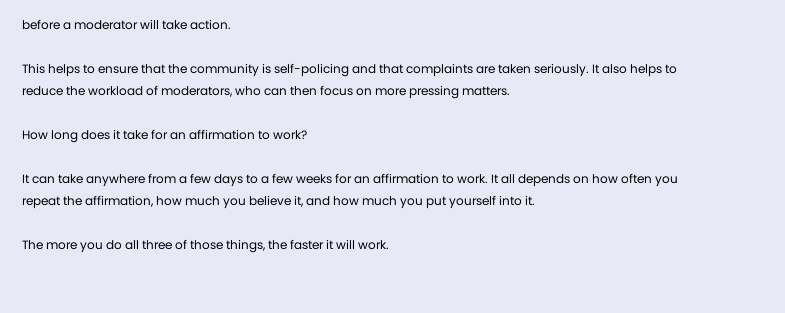before a moderator will take action.

This helps to ensure that the community is self-policing and that complaints are taken seriously. It also helps to reduce the workload of moderators, who can then focus on more pressing matters.

How long does it take for an affirmation to work?

It can take anywhere from a few days to a few weeks for an affirmation to work. It all depends on how often you repeat the affirmation, how much you believe it, and how much you put yourself into it.

The more you do all three of those things, the faster it will work.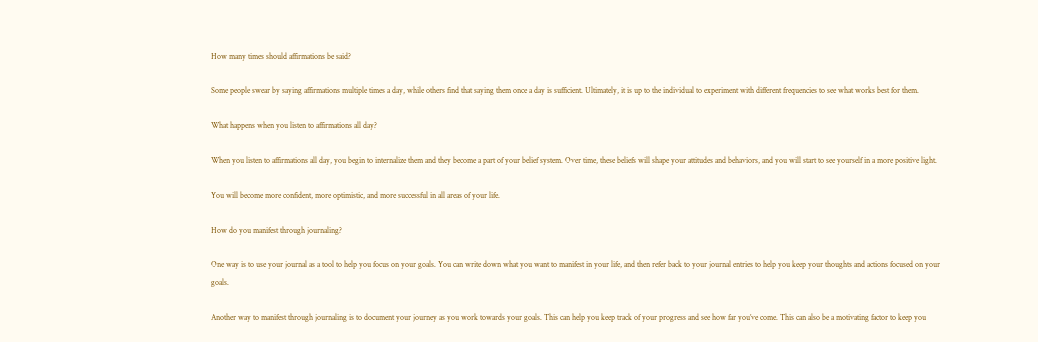How many times should affirmations be said?

Some people swear by saying affirmations multiple times a day, while others find that saying them once a day is sufficient. Ultimately, it is up to the individual to experiment with different frequencies to see what works best for them.

What happens when you listen to affirmations all day?

When you listen to affirmations all day, you begin to internalize them and they become a part of your belief system. Over time, these beliefs will shape your attitudes and behaviors, and you will start to see yourself in a more positive light.

You will become more confident, more optimistic, and more successful in all areas of your life.

How do you manifest through journaling?

One way is to use your journal as a tool to help you focus on your goals. You can write down what you want to manifest in your life, and then refer back to your journal entries to help you keep your thoughts and actions focused on your goals.

Another way to manifest through journaling is to document your journey as you work towards your goals. This can help you keep track of your progress and see how far you’ve come. This can also be a motivating factor to keep you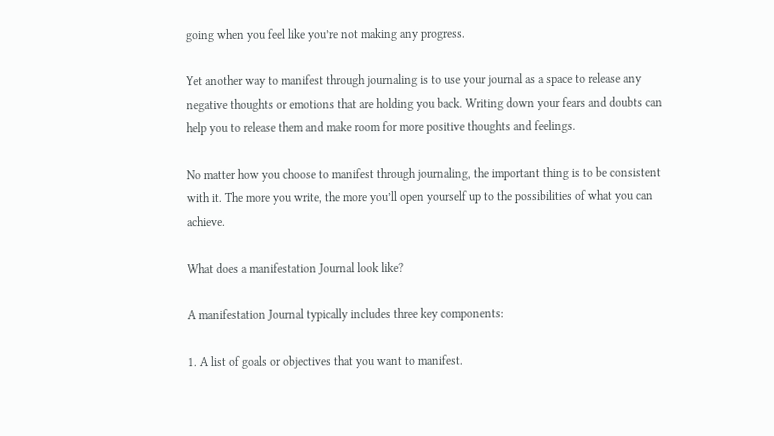going when you feel like you’re not making any progress.

Yet another way to manifest through journaling is to use your journal as a space to release any negative thoughts or emotions that are holding you back. Writing down your fears and doubts can help you to release them and make room for more positive thoughts and feelings.

No matter how you choose to manifest through journaling, the important thing is to be consistent with it. The more you write, the more you’ll open yourself up to the possibilities of what you can achieve.

What does a manifestation Journal look like?

A manifestation Journal typically includes three key components:

1. A list of goals or objectives that you want to manifest.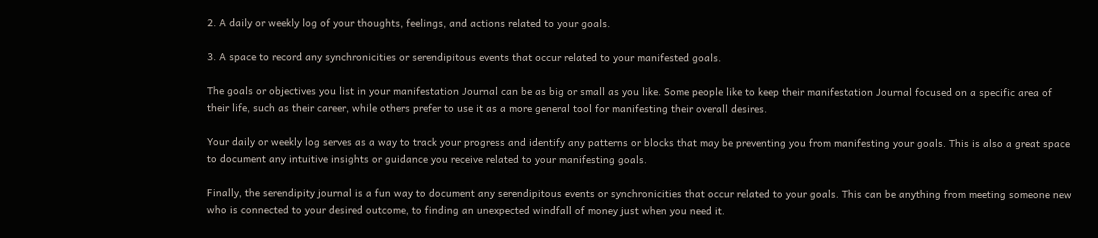2. A daily or weekly log of your thoughts, feelings, and actions related to your goals.

3. A space to record any synchronicities or serendipitous events that occur related to your manifested goals.

The goals or objectives you list in your manifestation Journal can be as big or small as you like. Some people like to keep their manifestation Journal focused on a specific area of their life, such as their career, while others prefer to use it as a more general tool for manifesting their overall desires.

Your daily or weekly log serves as a way to track your progress and identify any patterns or blocks that may be preventing you from manifesting your goals. This is also a great space to document any intuitive insights or guidance you receive related to your manifesting goals.

Finally, the serendipity journal is a fun way to document any serendipitous events or synchronicities that occur related to your goals. This can be anything from meeting someone new who is connected to your desired outcome, to finding an unexpected windfall of money just when you need it.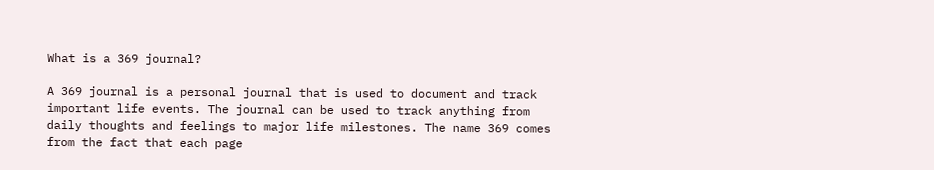What is a 369 journal?

A 369 journal is a personal journal that is used to document and track important life events. The journal can be used to track anything from daily thoughts and feelings to major life milestones. The name 369 comes from the fact that each page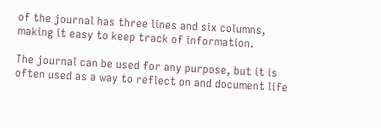of the journal has three lines and six columns, making it easy to keep track of information.

The journal can be used for any purpose, but it is often used as a way to reflect on and document life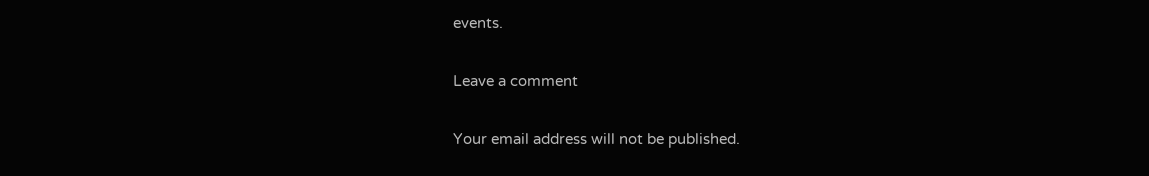events.

Leave a comment

Your email address will not be published.